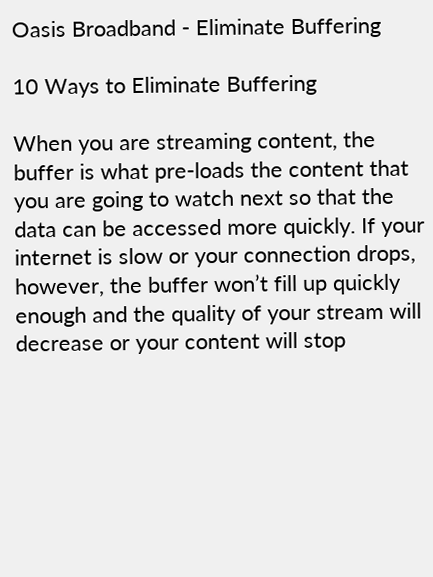Oasis Broadband - Eliminate Buffering

10 Ways to Eliminate Buffering

When you are streaming content, the buffer is what pre-loads the content that you are going to watch next so that the data can be accessed more quickly. If your internet is slow or your connection drops, however, the buffer won’t fill up quickly enough and the quality of your stream will decrease or your content will stop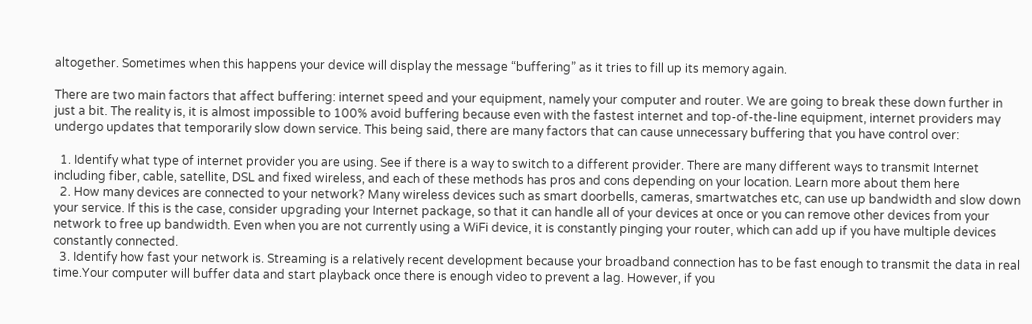altogether. Sometimes when this happens your device will display the message “buffering” as it tries to fill up its memory again.

There are two main factors that affect buffering: internet speed and your equipment, namely your computer and router. We are going to break these down further in just a bit. The reality is, it is almost impossible to 100% avoid buffering because even with the fastest internet and top-of-the-line equipment, internet providers may undergo updates that temporarily slow down service. This being said, there are many factors that can cause unnecessary buffering that you have control over:

  1. Identify what type of internet provider you are using. See if there is a way to switch to a different provider. There are many different ways to transmit Internet including fiber, cable, satellite, DSL and fixed wireless, and each of these methods has pros and cons depending on your location. Learn more about them here
  2. How many devices are connected to your network? Many wireless devices such as smart doorbells, cameras, smartwatches etc, can use up bandwidth and slow down your service. If this is the case, consider upgrading your Internet package, so that it can handle all of your devices at once or you can remove other devices from your network to free up bandwidth. Even when you are not currently using a WiFi device, it is constantly pinging your router, which can add up if you have multiple devices constantly connected.
  3. Identify how fast your network is. Streaming is a relatively recent development because your broadband connection has to be fast enough to transmit the data in real time.Your computer will buffer data and start playback once there is enough video to prevent a lag. However, if you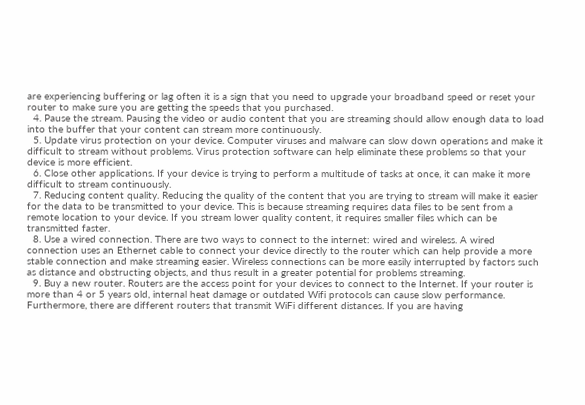are experiencing buffering or lag often it is a sign that you need to upgrade your broadband speed or reset your router to make sure you are getting the speeds that you purchased.
  4. Pause the stream. Pausing the video or audio content that you are streaming should allow enough data to load into the buffer that your content can stream more continuously.
  5. Update virus protection on your device. Computer viruses and malware can slow down operations and make it difficult to stream without problems. Virus protection software can help eliminate these problems so that your device is more efficient.
  6. Close other applications. If your device is trying to perform a multitude of tasks at once, it can make it more difficult to stream continuously.
  7. Reducing content quality. Reducing the quality of the content that you are trying to stream will make it easier for the data to be transmitted to your device. This is because streaming requires data files to be sent from a remote location to your device. If you stream lower quality content, it requires smaller files which can be transmitted faster.
  8. Use a wired connection. There are two ways to connect to the internet: wired and wireless. A wired connection uses an Ethernet cable to connect your device directly to the router which can help provide a more stable connection and make streaming easier. Wireless connections can be more easily interrupted by factors such as distance and obstructing objects, and thus result in a greater potential for problems streaming.
  9. Buy a new router. Routers are the access point for your devices to connect to the Internet. If your router is more than 4 or 5 years old, internal heat damage or outdated Wifi protocols can cause slow performance. Furthermore, there are different routers that transmit WiFi different distances. If you are having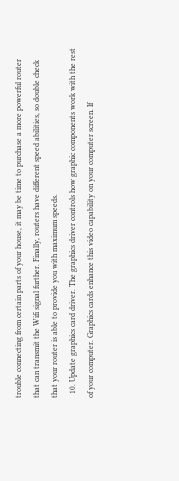trouble connecting from certain parts of your house, it may be time to purchase a more powerful router that can transmit the Wifi signal further. Finally, routers have different speed abilities, so double check that your router is able to provide you with maximum speeds.
  10. Update graphics card driver. The graphics driver controls how graphic components work with the rest of your computer. Graphics cards enhance this video capability on your computer screen. If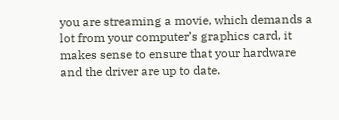you are streaming a movie, which demands a lot from your computer’s graphics card, it makes sense to ensure that your hardware and the driver are up to date.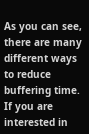As you can see, there are many different ways to reduce buffering time. If you are interested in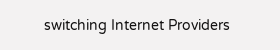switching Internet Providers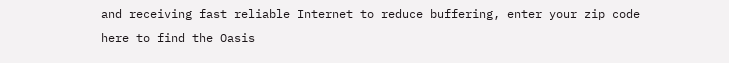and receiving fast reliable Internet to reduce buffering, enter your zip code here to find the Oasis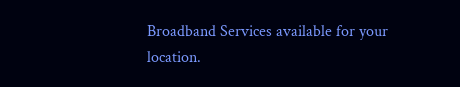Broadband Services available for your location.